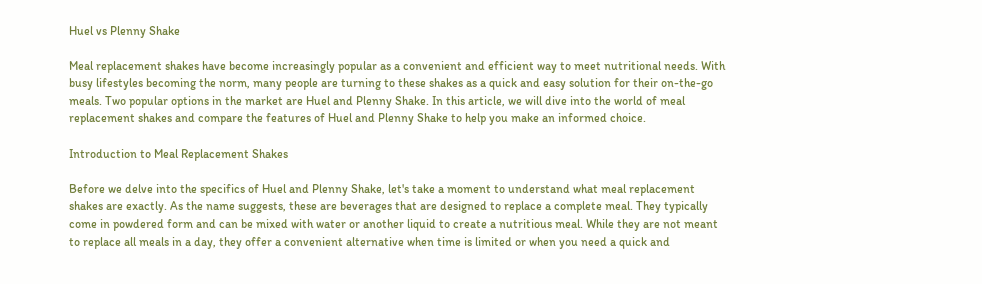Huel vs Plenny Shake

Meal replacement shakes have become increasingly popular as a convenient and efficient way to meet nutritional needs. With busy lifestyles becoming the norm, many people are turning to these shakes as a quick and easy solution for their on-the-go meals. Two popular options in the market are Huel and Plenny Shake. In this article, we will dive into the world of meal replacement shakes and compare the features of Huel and Plenny Shake to help you make an informed choice.

Introduction to Meal Replacement Shakes

Before we delve into the specifics of Huel and Plenny Shake, let's take a moment to understand what meal replacement shakes are exactly. As the name suggests, these are beverages that are designed to replace a complete meal. They typically come in powdered form and can be mixed with water or another liquid to create a nutritious meal. While they are not meant to replace all meals in a day, they offer a convenient alternative when time is limited or when you need a quick and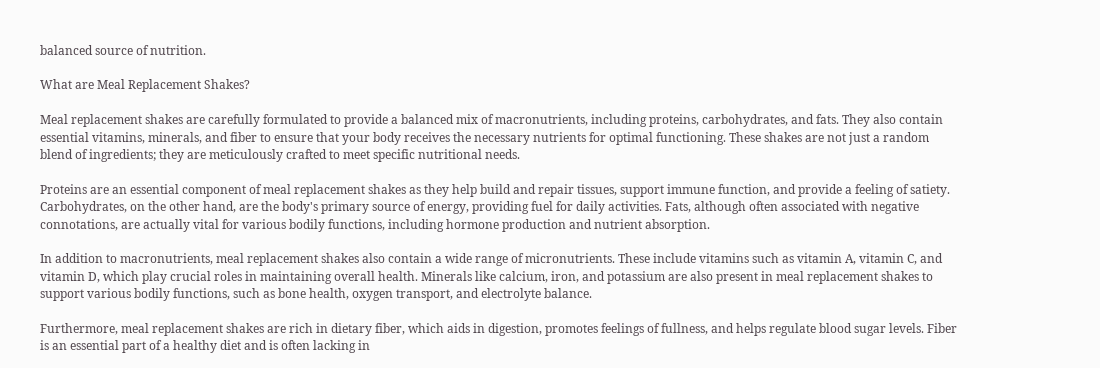balanced source of nutrition.

What are Meal Replacement Shakes?

Meal replacement shakes are carefully formulated to provide a balanced mix of macronutrients, including proteins, carbohydrates, and fats. They also contain essential vitamins, minerals, and fiber to ensure that your body receives the necessary nutrients for optimal functioning. These shakes are not just a random blend of ingredients; they are meticulously crafted to meet specific nutritional needs.

Proteins are an essential component of meal replacement shakes as they help build and repair tissues, support immune function, and provide a feeling of satiety. Carbohydrates, on the other hand, are the body's primary source of energy, providing fuel for daily activities. Fats, although often associated with negative connotations, are actually vital for various bodily functions, including hormone production and nutrient absorption.

In addition to macronutrients, meal replacement shakes also contain a wide range of micronutrients. These include vitamins such as vitamin A, vitamin C, and vitamin D, which play crucial roles in maintaining overall health. Minerals like calcium, iron, and potassium are also present in meal replacement shakes to support various bodily functions, such as bone health, oxygen transport, and electrolyte balance.

Furthermore, meal replacement shakes are rich in dietary fiber, which aids in digestion, promotes feelings of fullness, and helps regulate blood sugar levels. Fiber is an essential part of a healthy diet and is often lacking in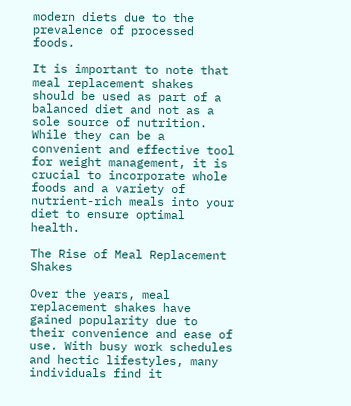modern diets due to the prevalence of processed foods.

It is important to note that meal replacement shakes should be used as part of a balanced diet and not as a sole source of nutrition. While they can be a convenient and effective tool for weight management, it is crucial to incorporate whole foods and a variety of nutrient-rich meals into your diet to ensure optimal health.

The Rise of Meal Replacement Shakes

Over the years, meal replacement shakes have gained popularity due to their convenience and ease of use. With busy work schedules and hectic lifestyles, many individuals find it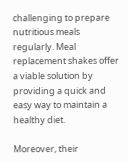challenging to prepare nutritious meals regularly. Meal replacement shakes offer a viable solution by providing a quick and easy way to maintain a healthy diet.

Moreover, their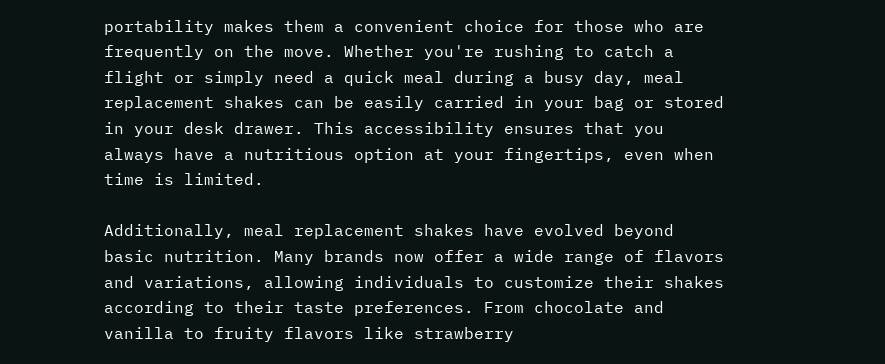portability makes them a convenient choice for those who are frequently on the move. Whether you're rushing to catch a flight or simply need a quick meal during a busy day, meal replacement shakes can be easily carried in your bag or stored in your desk drawer. This accessibility ensures that you always have a nutritious option at your fingertips, even when time is limited.

Additionally, meal replacement shakes have evolved beyond basic nutrition. Many brands now offer a wide range of flavors and variations, allowing individuals to customize their shakes according to their taste preferences. From chocolate and vanilla to fruity flavors like strawberry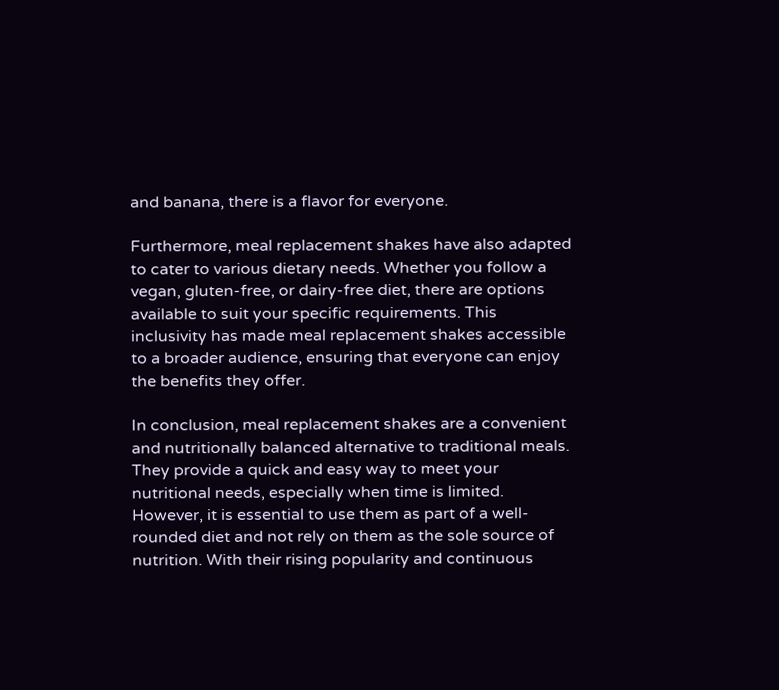and banana, there is a flavor for everyone.

Furthermore, meal replacement shakes have also adapted to cater to various dietary needs. Whether you follow a vegan, gluten-free, or dairy-free diet, there are options available to suit your specific requirements. This inclusivity has made meal replacement shakes accessible to a broader audience, ensuring that everyone can enjoy the benefits they offer.

In conclusion, meal replacement shakes are a convenient and nutritionally balanced alternative to traditional meals. They provide a quick and easy way to meet your nutritional needs, especially when time is limited. However, it is essential to use them as part of a well-rounded diet and not rely on them as the sole source of nutrition. With their rising popularity and continuous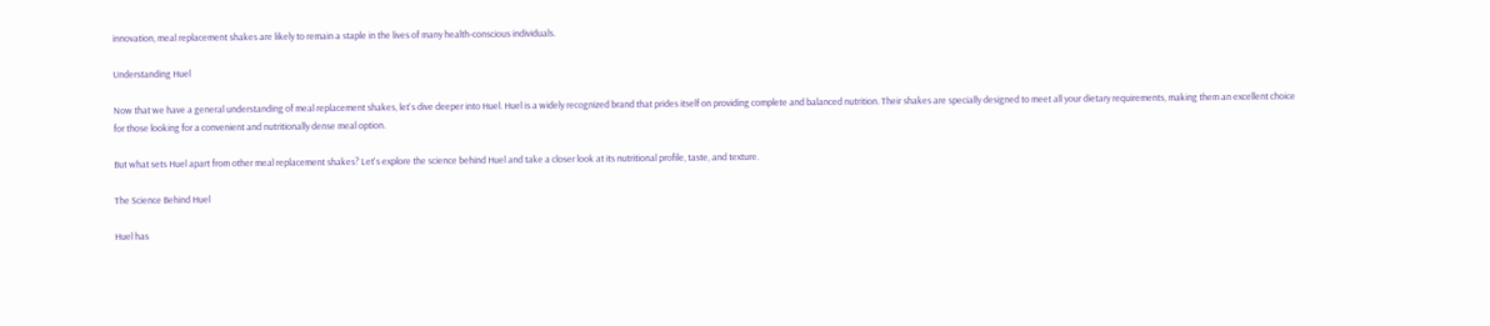innovation, meal replacement shakes are likely to remain a staple in the lives of many health-conscious individuals.

Understanding Huel

Now that we have a general understanding of meal replacement shakes, let's dive deeper into Huel. Huel is a widely recognized brand that prides itself on providing complete and balanced nutrition. Their shakes are specially designed to meet all your dietary requirements, making them an excellent choice for those looking for a convenient and nutritionally dense meal option.

But what sets Huel apart from other meal replacement shakes? Let's explore the science behind Huel and take a closer look at its nutritional profile, taste, and texture.

The Science Behind Huel

Huel has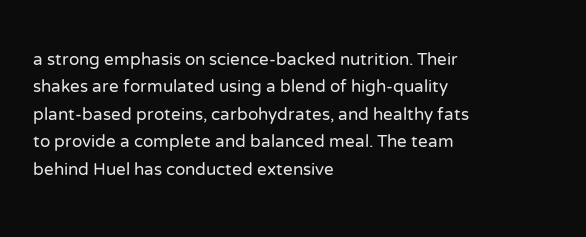a strong emphasis on science-backed nutrition. Their shakes are formulated using a blend of high-quality plant-based proteins, carbohydrates, and healthy fats to provide a complete and balanced meal. The team behind Huel has conducted extensive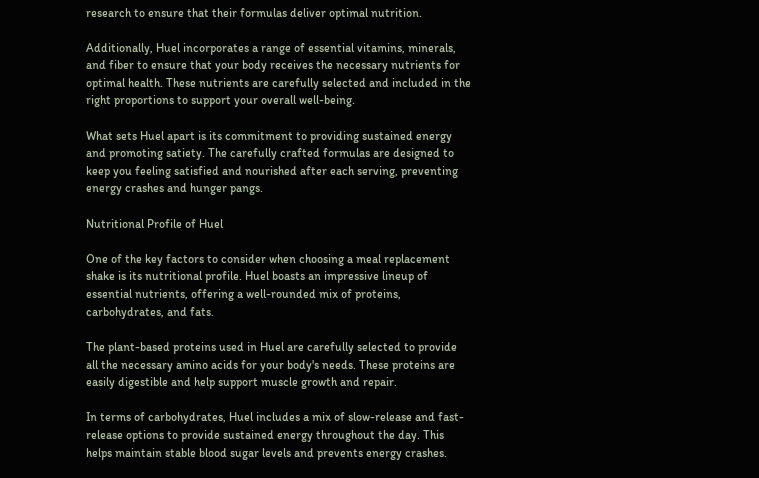research to ensure that their formulas deliver optimal nutrition.

Additionally, Huel incorporates a range of essential vitamins, minerals, and fiber to ensure that your body receives the necessary nutrients for optimal health. These nutrients are carefully selected and included in the right proportions to support your overall well-being.

What sets Huel apart is its commitment to providing sustained energy and promoting satiety. The carefully crafted formulas are designed to keep you feeling satisfied and nourished after each serving, preventing energy crashes and hunger pangs.

Nutritional Profile of Huel

One of the key factors to consider when choosing a meal replacement shake is its nutritional profile. Huel boasts an impressive lineup of essential nutrients, offering a well-rounded mix of proteins, carbohydrates, and fats.

The plant-based proteins used in Huel are carefully selected to provide all the necessary amino acids for your body's needs. These proteins are easily digestible and help support muscle growth and repair.

In terms of carbohydrates, Huel includes a mix of slow-release and fast-release options to provide sustained energy throughout the day. This helps maintain stable blood sugar levels and prevents energy crashes.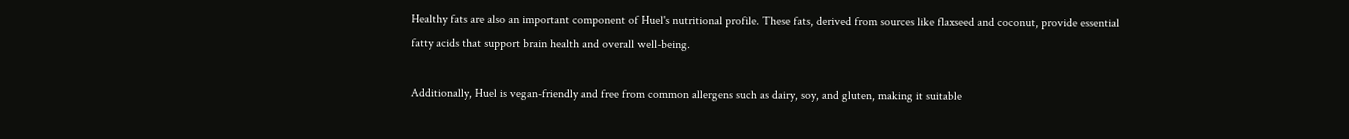Healthy fats are also an important component of Huel's nutritional profile. These fats, derived from sources like flaxseed and coconut, provide essential fatty acids that support brain health and overall well-being.

Additionally, Huel is vegan-friendly and free from common allergens such as dairy, soy, and gluten, making it suitable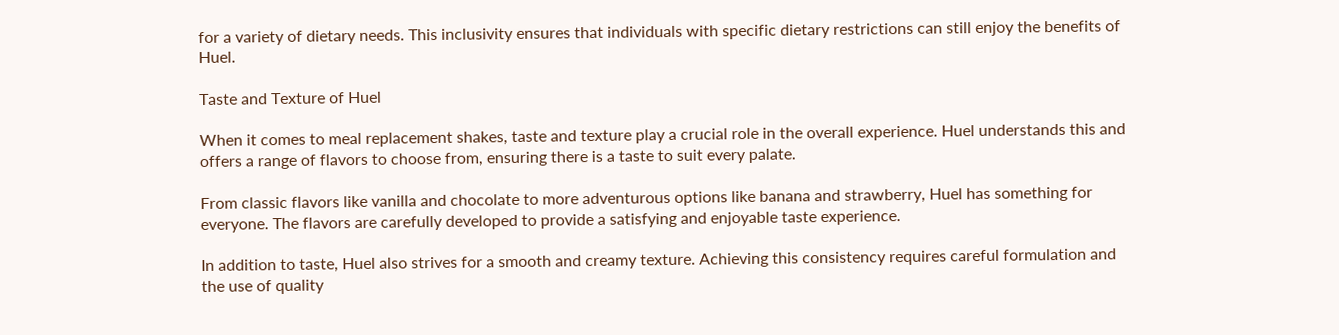for a variety of dietary needs. This inclusivity ensures that individuals with specific dietary restrictions can still enjoy the benefits of Huel.

Taste and Texture of Huel

When it comes to meal replacement shakes, taste and texture play a crucial role in the overall experience. Huel understands this and offers a range of flavors to choose from, ensuring there is a taste to suit every palate.

From classic flavors like vanilla and chocolate to more adventurous options like banana and strawberry, Huel has something for everyone. The flavors are carefully developed to provide a satisfying and enjoyable taste experience.

In addition to taste, Huel also strives for a smooth and creamy texture. Achieving this consistency requires careful formulation and the use of quality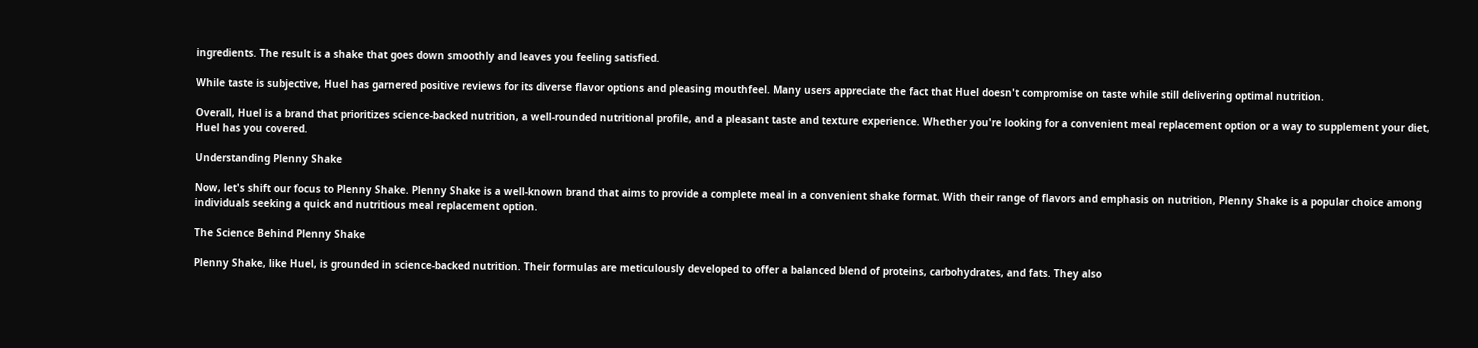ingredients. The result is a shake that goes down smoothly and leaves you feeling satisfied.

While taste is subjective, Huel has garnered positive reviews for its diverse flavor options and pleasing mouthfeel. Many users appreciate the fact that Huel doesn't compromise on taste while still delivering optimal nutrition.

Overall, Huel is a brand that prioritizes science-backed nutrition, a well-rounded nutritional profile, and a pleasant taste and texture experience. Whether you're looking for a convenient meal replacement option or a way to supplement your diet, Huel has you covered.

Understanding Plenny Shake

Now, let's shift our focus to Plenny Shake. Plenny Shake is a well-known brand that aims to provide a complete meal in a convenient shake format. With their range of flavors and emphasis on nutrition, Plenny Shake is a popular choice among individuals seeking a quick and nutritious meal replacement option.

The Science Behind Plenny Shake

Plenny Shake, like Huel, is grounded in science-backed nutrition. Their formulas are meticulously developed to offer a balanced blend of proteins, carbohydrates, and fats. They also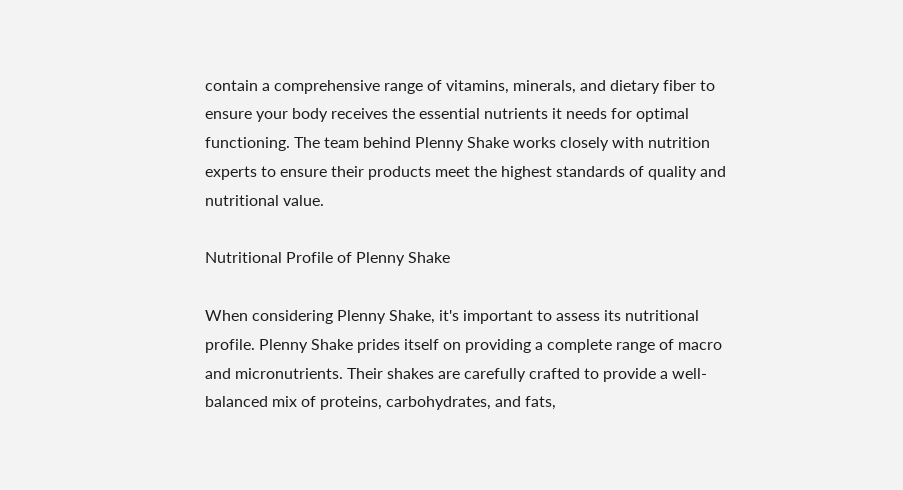contain a comprehensive range of vitamins, minerals, and dietary fiber to ensure your body receives the essential nutrients it needs for optimal functioning. The team behind Plenny Shake works closely with nutrition experts to ensure their products meet the highest standards of quality and nutritional value.

Nutritional Profile of Plenny Shake

When considering Plenny Shake, it's important to assess its nutritional profile. Plenny Shake prides itself on providing a complete range of macro and micronutrients. Their shakes are carefully crafted to provide a well-balanced mix of proteins, carbohydrates, and fats,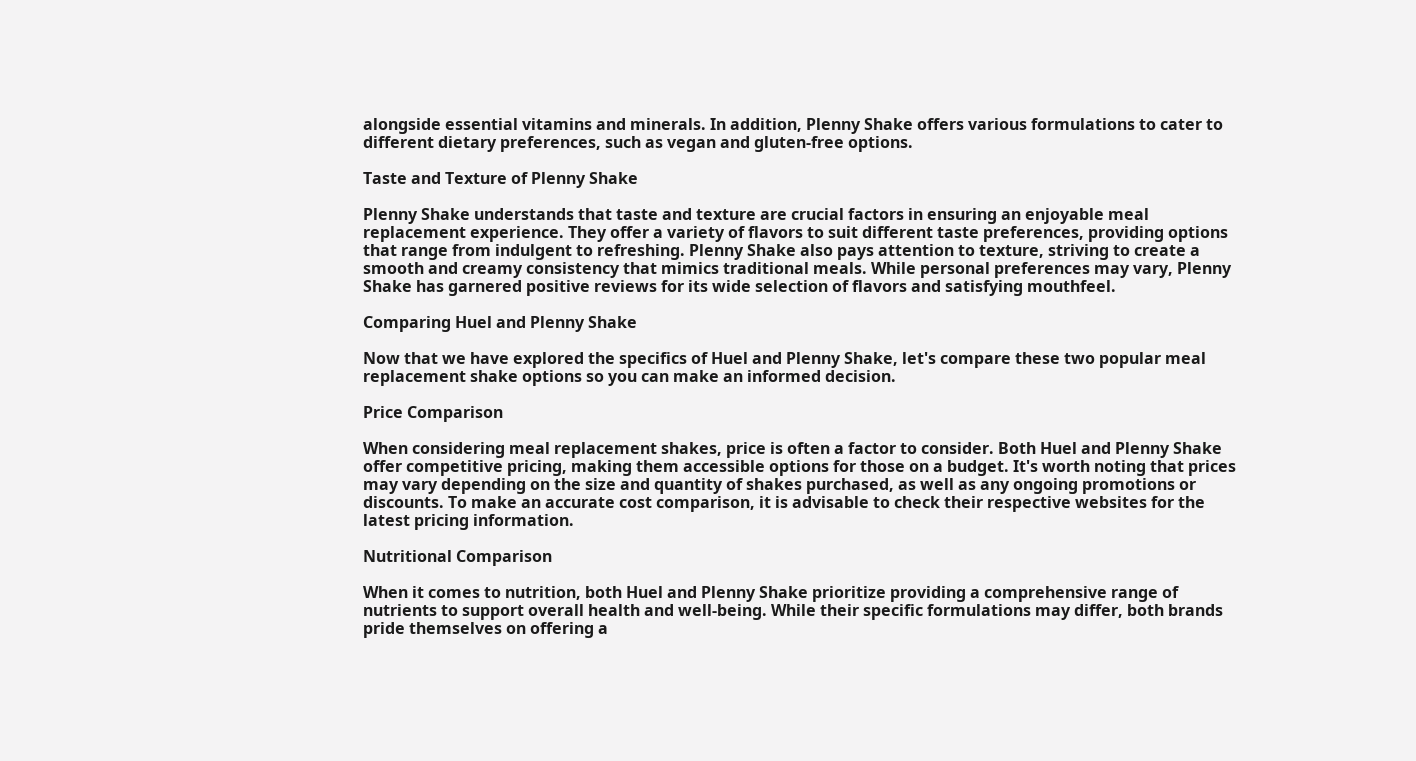alongside essential vitamins and minerals. In addition, Plenny Shake offers various formulations to cater to different dietary preferences, such as vegan and gluten-free options.

Taste and Texture of Plenny Shake

Plenny Shake understands that taste and texture are crucial factors in ensuring an enjoyable meal replacement experience. They offer a variety of flavors to suit different taste preferences, providing options that range from indulgent to refreshing. Plenny Shake also pays attention to texture, striving to create a smooth and creamy consistency that mimics traditional meals. While personal preferences may vary, Plenny Shake has garnered positive reviews for its wide selection of flavors and satisfying mouthfeel.

Comparing Huel and Plenny Shake

Now that we have explored the specifics of Huel and Plenny Shake, let's compare these two popular meal replacement shake options so you can make an informed decision.

Price Comparison

When considering meal replacement shakes, price is often a factor to consider. Both Huel and Plenny Shake offer competitive pricing, making them accessible options for those on a budget. It's worth noting that prices may vary depending on the size and quantity of shakes purchased, as well as any ongoing promotions or discounts. To make an accurate cost comparison, it is advisable to check their respective websites for the latest pricing information.

Nutritional Comparison

When it comes to nutrition, both Huel and Plenny Shake prioritize providing a comprehensive range of nutrients to support overall health and well-being. While their specific formulations may differ, both brands pride themselves on offering a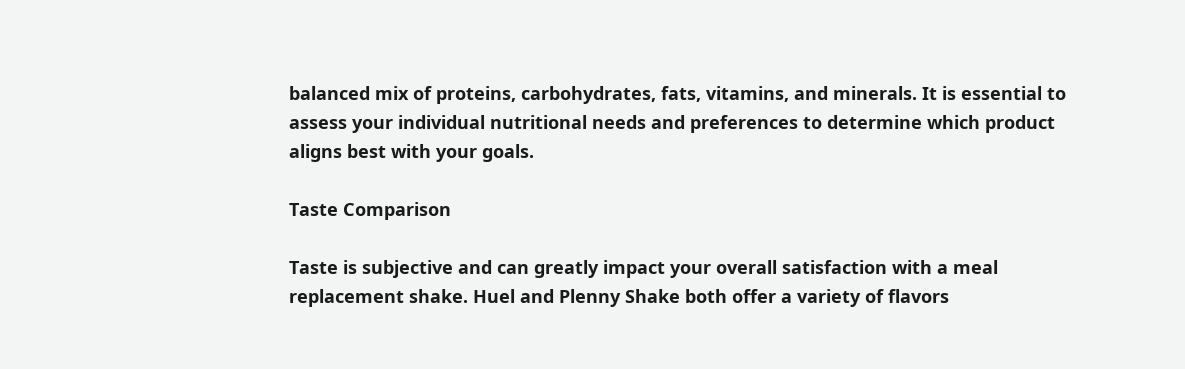balanced mix of proteins, carbohydrates, fats, vitamins, and minerals. It is essential to assess your individual nutritional needs and preferences to determine which product aligns best with your goals.

Taste Comparison

Taste is subjective and can greatly impact your overall satisfaction with a meal replacement shake. Huel and Plenny Shake both offer a variety of flavors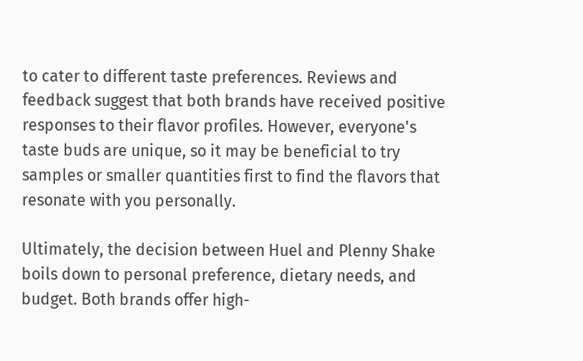to cater to different taste preferences. Reviews and feedback suggest that both brands have received positive responses to their flavor profiles. However, everyone's taste buds are unique, so it may be beneficial to try samples or smaller quantities first to find the flavors that resonate with you personally.

Ultimately, the decision between Huel and Plenny Shake boils down to personal preference, dietary needs, and budget. Both brands offer high-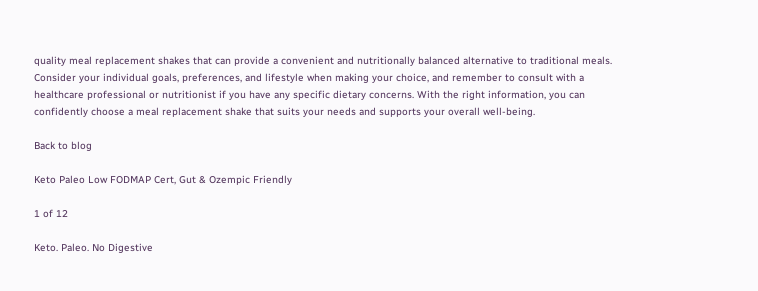quality meal replacement shakes that can provide a convenient and nutritionally balanced alternative to traditional meals. Consider your individual goals, preferences, and lifestyle when making your choice, and remember to consult with a healthcare professional or nutritionist if you have any specific dietary concerns. With the right information, you can confidently choose a meal replacement shake that suits your needs and supports your overall well-being.

Back to blog

Keto Paleo Low FODMAP Cert, Gut & Ozempic Friendly

1 of 12

Keto. Paleo. No Digestive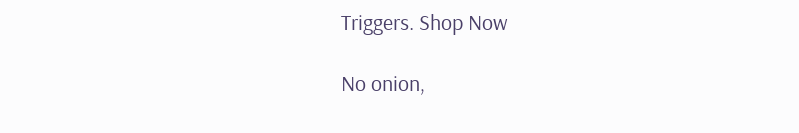Triggers. Shop Now

No onion,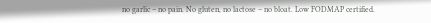no garlic – no pain. No gluten, no lactose – no bloat. Low FODMAP certified.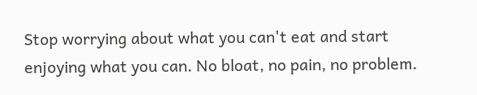Stop worrying about what you can't eat and start enjoying what you can. No bloat, no pain, no problem.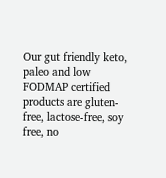Our gut friendly keto, paleo and low FODMAP certified products are gluten-free, lactose-free, soy free, no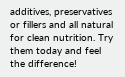additives, preservatives or fillers and all natural for clean nutrition. Try them today and feel the difference!